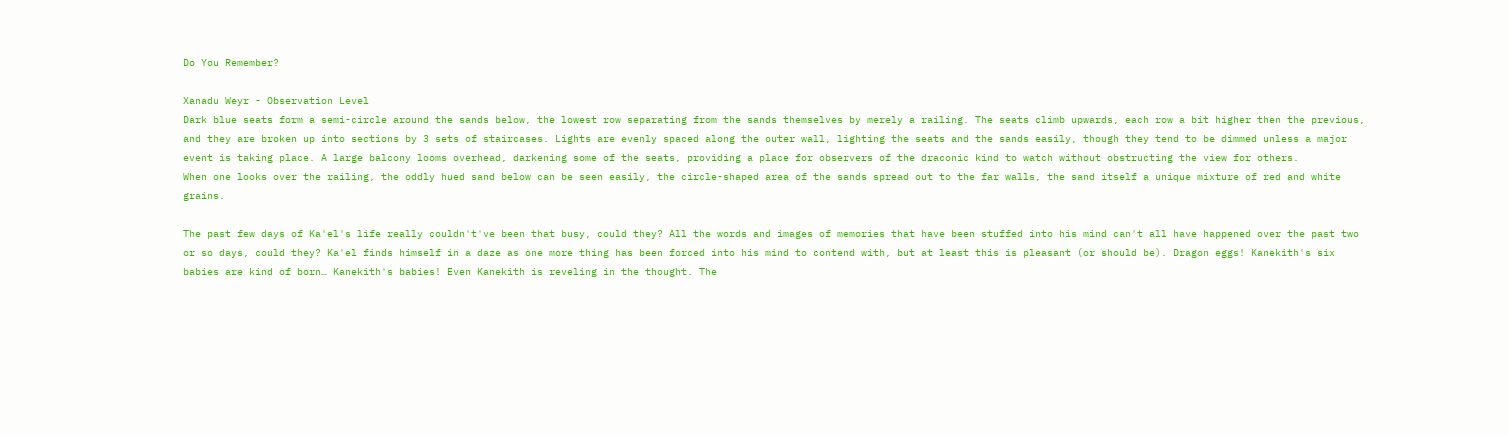Do You Remember?

Xanadu Weyr - Observation Level
Dark blue seats form a semi-circle around the sands below, the lowest row separating from the sands themselves by merely a railing. The seats climb upwards, each row a bit higher then the previous, and they are broken up into sections by 3 sets of staircases. Lights are evenly spaced along the outer wall, lighting the seats and the sands easily, though they tend to be dimmed unless a major event is taking place. A large balcony looms overhead, darkening some of the seats, providing a place for observers of the draconic kind to watch without obstructing the view for others.
When one looks over the railing, the oddly hued sand below can be seen easily, the circle-shaped area of the sands spread out to the far walls, the sand itself a unique mixture of red and white grains.

The past few days of Ka'el's life really couldn't've been that busy, could they? All the words and images of memories that have been stuffed into his mind can't all have happened over the past two or so days, could they? Ka'el finds himself in a daze as one more thing has been forced into his mind to contend with, but at least this is pleasant (or should be). Dragon eggs! Kanekith's six babies are kind of born… Kanekith's babies! Even Kanekith is reveling in the thought. The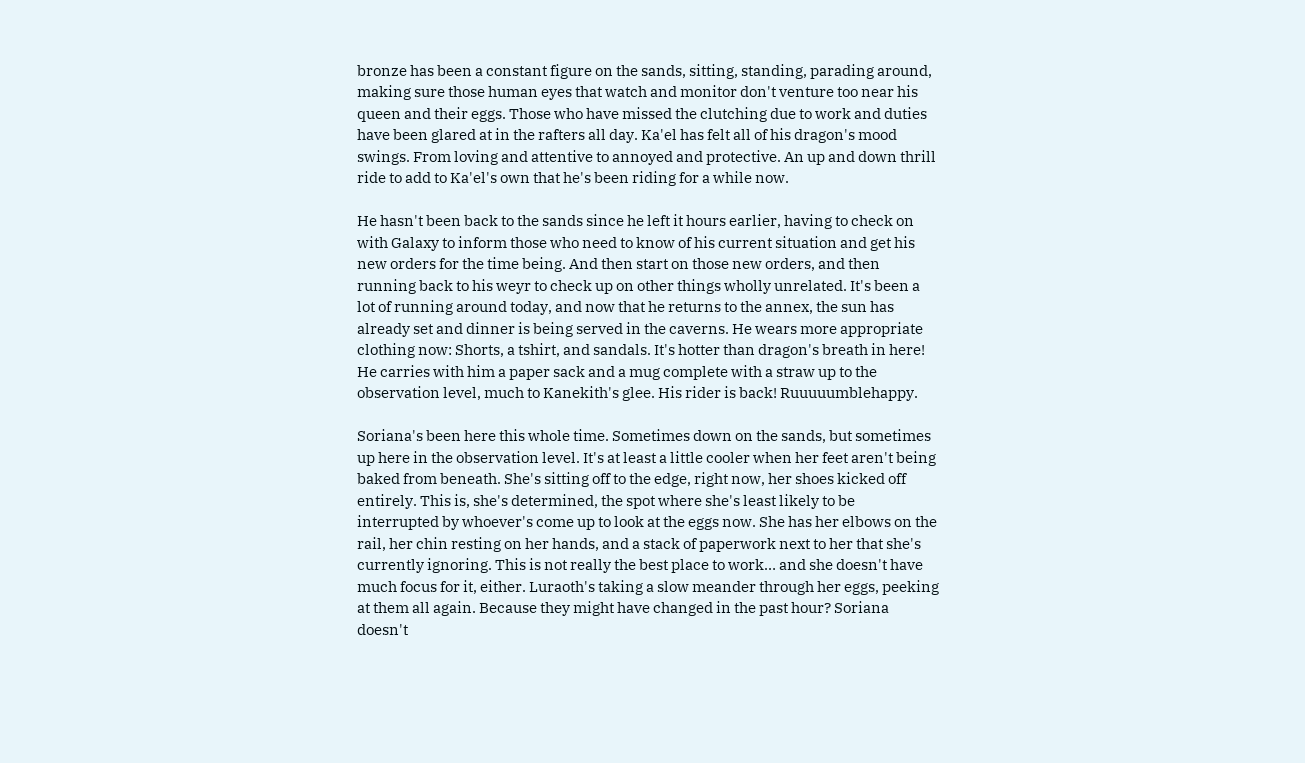bronze has been a constant figure on the sands, sitting, standing, parading around, making sure those human eyes that watch and monitor don't venture too near his queen and their eggs. Those who have missed the clutching due to work and duties have been glared at in the rafters all day. Ka'el has felt all of his dragon's mood swings. From loving and attentive to annoyed and protective. An up and down thrill ride to add to Ka'el's own that he's been riding for a while now.

He hasn't been back to the sands since he left it hours earlier, having to check on with Galaxy to inform those who need to know of his current situation and get his new orders for the time being. And then start on those new orders, and then running back to his weyr to check up on other things wholly unrelated. It's been a lot of running around today, and now that he returns to the annex, the sun has already set and dinner is being served in the caverns. He wears more appropriate clothing now: Shorts, a tshirt, and sandals. It's hotter than dragon's breath in here! He carries with him a paper sack and a mug complete with a straw up to the observation level, much to Kanekith's glee. His rider is back! Ruuuuumblehappy.

Soriana's been here this whole time. Sometimes down on the sands, but sometimes up here in the observation level. It's at least a little cooler when her feet aren't being baked from beneath. She's sitting off to the edge, right now, her shoes kicked off entirely. This is, she's determined, the spot where she's least likely to be interrupted by whoever's come up to look at the eggs now. She has her elbows on the rail, her chin resting on her hands, and a stack of paperwork next to her that she's currently ignoring. This is not really the best place to work… and she doesn't have much focus for it, either. Luraoth's taking a slow meander through her eggs, peeking at them all again. Because they might have changed in the past hour? Soriana doesn't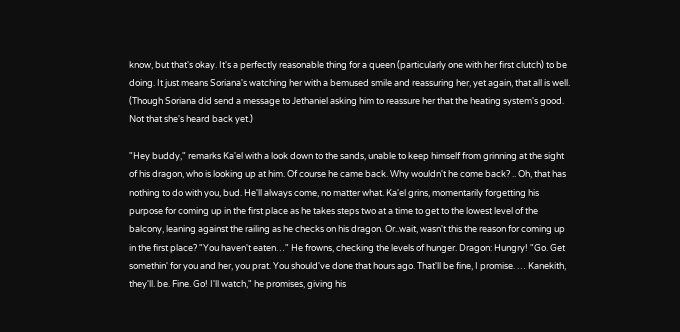know, but that's okay. It's a perfectly reasonable thing for a queen (particularly one with her first clutch) to be doing. It just means Soriana's watching her with a bemused smile and reassuring her, yet again, that all is well. (Though Soriana did send a message to Jethaniel asking him to reassure her that the heating system's good. Not that she's heard back yet.)

"Hey buddy," remarks Ka'el with a look down to the sands, unable to keep himself from grinning at the sight of his dragon, who is looking up at him. Of course he came back. Why wouldn't he come back? .. Oh, that has nothing to do with you, bud. He'll always come, no matter what. Ka'el grins, momentarily forgetting his purpose for coming up in the first place as he takes steps two at a time to get to the lowest level of the balcony, leaning against the railing as he checks on his dragon. Or..wait, wasn't this the reason for coming up in the first place? "You haven't eaten…" He frowns, checking the levels of hunger. Dragon: Hungry! "Go. Get somethin' for you and her, you prat. You should've done that hours ago. That'll be fine, I promise. … Kanekith, they'll. be. Fine. Go! I'll watch," he promises, giving his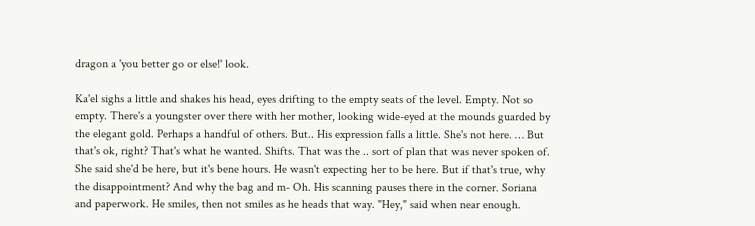dragon a 'you better go or else!' look.

Ka'el sighs a little and shakes his head, eyes drifting to the empty seats of the level. Empty. Not so empty. There's a youngster over there with her mother, looking wide-eyed at the mounds guarded by the elegant gold. Perhaps a handful of others. But.. His expression falls a little. She's not here. … But that's ok, right? That's what he wanted. Shifts. That was the .. sort of plan that was never spoken of. She said she'd be here, but it's bene hours. He wasn't expecting her to be here. But if that's true, why the disappointment? And why the bag and m- Oh. His scanning pauses there in the corner. Soriana and paperwork. He smiles, then not smiles as he heads that way. "Hey," said when near enough.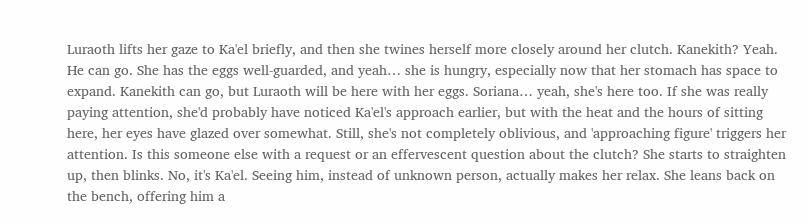Luraoth lifts her gaze to Ka'el briefly, and then she twines herself more closely around her clutch. Kanekith? Yeah. He can go. She has the eggs well-guarded, and yeah… she is hungry, especially now that her stomach has space to expand. Kanekith can go, but Luraoth will be here with her eggs. Soriana… yeah, she's here too. If she was really paying attention, she'd probably have noticed Ka'el's approach earlier, but with the heat and the hours of sitting here, her eyes have glazed over somewhat. Still, she's not completely oblivious, and 'approaching figure' triggers her attention. Is this someone else with a request or an effervescent question about the clutch? She starts to straighten up, then blinks. No, it's Ka'el. Seeing him, instead of unknown person, actually makes her relax. She leans back on the bench, offering him a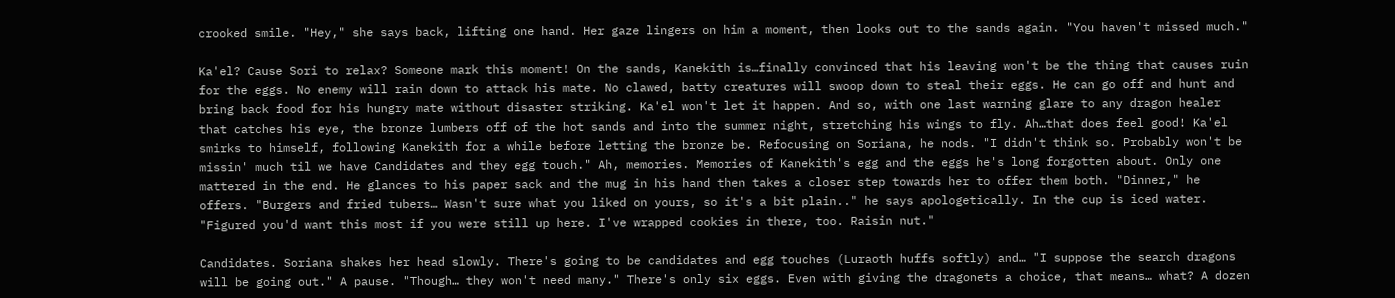crooked smile. "Hey," she says back, lifting one hand. Her gaze lingers on him a moment, then looks out to the sands again. "You haven't missed much."

Ka'el? Cause Sori to relax? Someone mark this moment! On the sands, Kanekith is…finally convinced that his leaving won't be the thing that causes ruin for the eggs. No enemy will rain down to attack his mate. No clawed, batty creatures will swoop down to steal their eggs. He can go off and hunt and bring back food for his hungry mate without disaster striking. Ka'el won't let it happen. And so, with one last warning glare to any dragon healer that catches his eye, the bronze lumbers off of the hot sands and into the summer night, stretching his wings to fly. Ah…that does feel good! Ka'el smirks to himself, following Kanekith for a while before letting the bronze be. Refocusing on Soriana, he nods. "I didn't think so. Probably won't be missin' much til we have Candidates and they egg touch." Ah, memories. Memories of Kanekith's egg and the eggs he's long forgotten about. Only one mattered in the end. He glances to his paper sack and the mug in his hand then takes a closer step towards her to offer them both. "Dinner," he offers. "Burgers and fried tubers… Wasn't sure what you liked on yours, so it's a bit plain.." he says apologetically. In the cup is iced water. "Figured you'd want this most if you were still up here. I've wrapped cookies in there, too. Raisin nut."

Candidates. Soriana shakes her head slowly. There's going to be candidates and egg touches (Luraoth huffs softly) and… "I suppose the search dragons will be going out." A pause. "Though… they won't need many." There's only six eggs. Even with giving the dragonets a choice, that means… what? A dozen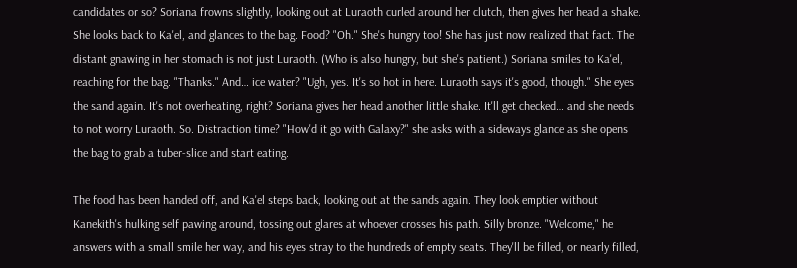candidates or so? Soriana frowns slightly, looking out at Luraoth curled around her clutch, then gives her head a shake. She looks back to Ka'el, and glances to the bag. Food? "Oh." She's hungry too! She has just now realized that fact. The distant gnawing in her stomach is not just Luraoth. (Who is also hungry, but she's patient.) Soriana smiles to Ka'el, reaching for the bag. "Thanks." And… ice water? "Ugh, yes. It's so hot in here. Luraoth says it's good, though." She eyes the sand again. It's not overheating, right? Soriana gives her head another little shake. It'll get checked… and she needs to not worry Luraoth. So. Distraction time? "How'd it go with Galaxy?" she asks with a sideways glance as she opens the bag to grab a tuber-slice and start eating.

The food has been handed off, and Ka'el steps back, looking out at the sands again. They look emptier without Kanekith's hulking self pawing around, tossing out glares at whoever crosses his path. Silly bronze. "Welcome," he answers with a small smile her way, and his eyes stray to the hundreds of empty seats. They'll be filled, or nearly filled,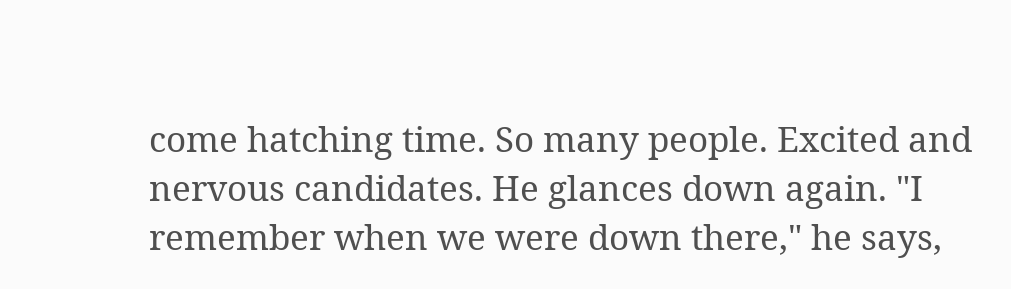come hatching time. So many people. Excited and nervous candidates. He glances down again. "I remember when we were down there," he says,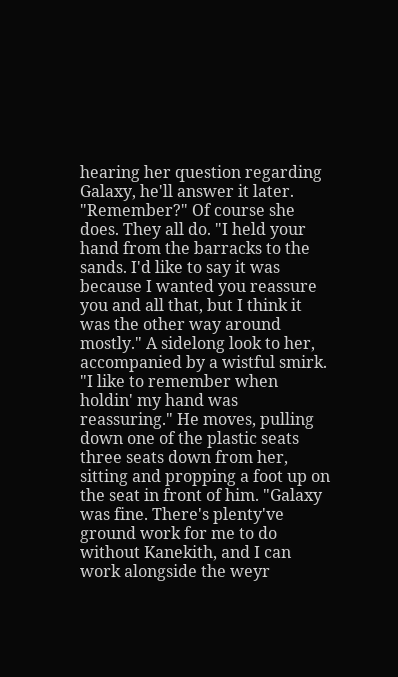hearing her question regarding Galaxy, he'll answer it later. "Remember?" Of course she does. They all do. "I held your hand from the barracks to the sands. I'd like to say it was because I wanted you reassure you and all that, but I think it was the other way around mostly." A sidelong look to her, accompanied by a wistful smirk. "I like to remember when holdin' my hand was reassuring." He moves, pulling down one of the plastic seats three seats down from her, sitting and propping a foot up on the seat in front of him. "Galaxy was fine. There's plenty've ground work for me to do without Kanekith, and I can work alongside the weyr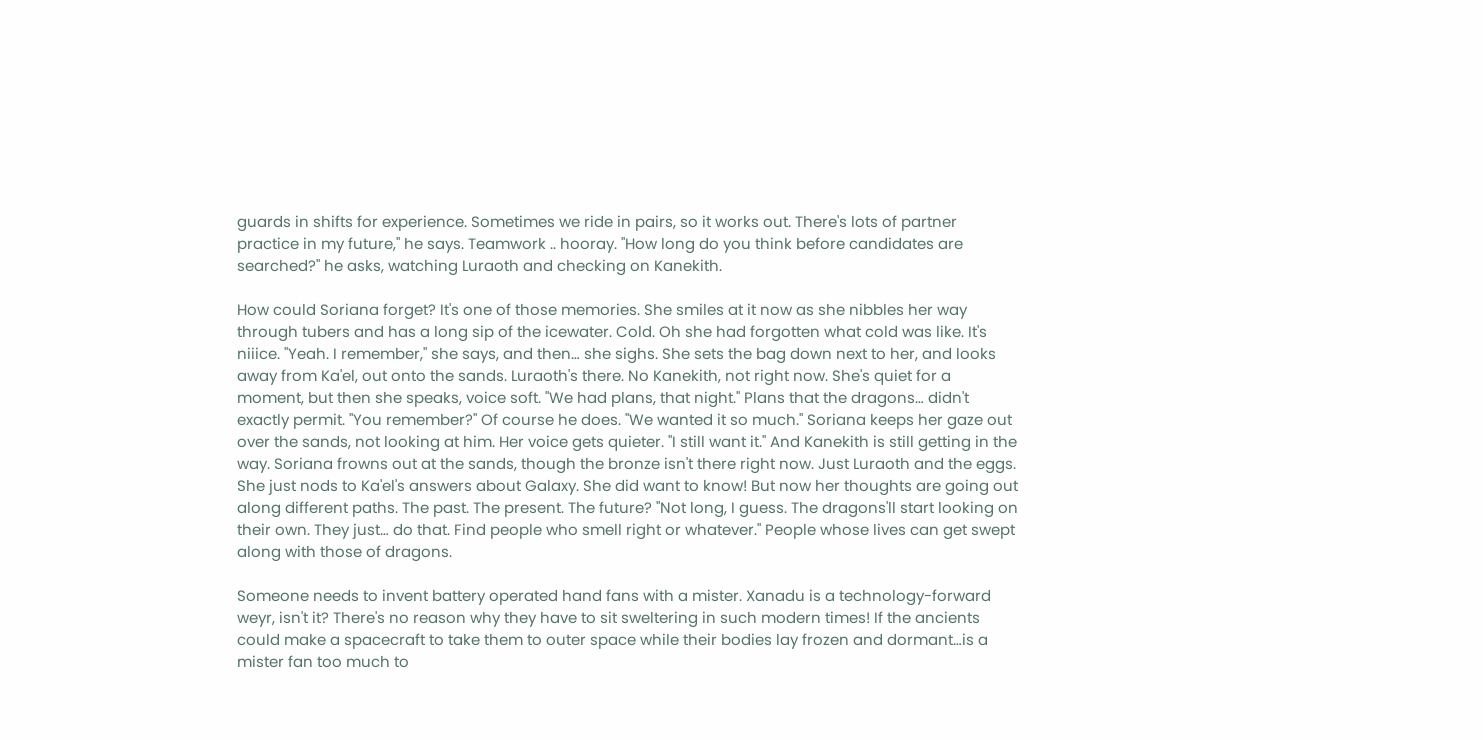guards in shifts for experience. Sometimes we ride in pairs, so it works out. There's lots of partner practice in my future," he says. Teamwork .. hooray. "How long do you think before candidates are searched?" he asks, watching Luraoth and checking on Kanekith.

How could Soriana forget? It's one of those memories. She smiles at it now as she nibbles her way through tubers and has a long sip of the icewater. Cold. Oh she had forgotten what cold was like. It's niiice. "Yeah. I remember," she says, and then… she sighs. She sets the bag down next to her, and looks away from Ka'el, out onto the sands. Luraoth's there. No Kanekith, not right now. She's quiet for a moment, but then she speaks, voice soft. "We had plans, that night." Plans that the dragons… didn't exactly permit. "You remember?" Of course he does. "We wanted it so much." Soriana keeps her gaze out over the sands, not looking at him. Her voice gets quieter. "I still want it." And Kanekith is still getting in the way. Soriana frowns out at the sands, though the bronze isn't there right now. Just Luraoth and the eggs. She just nods to Ka'el's answers about Galaxy. She did want to know! But now her thoughts are going out along different paths. The past. The present. The future? "Not long, I guess. The dragons'll start looking on their own. They just… do that. Find people who smell right or whatever." People whose lives can get swept along with those of dragons.

Someone needs to invent battery operated hand fans with a mister. Xanadu is a technology-forward weyr, isn't it? There's no reason why they have to sit sweltering in such modern times! If the ancients could make a spacecraft to take them to outer space while their bodies lay frozen and dormant…is a mister fan too much to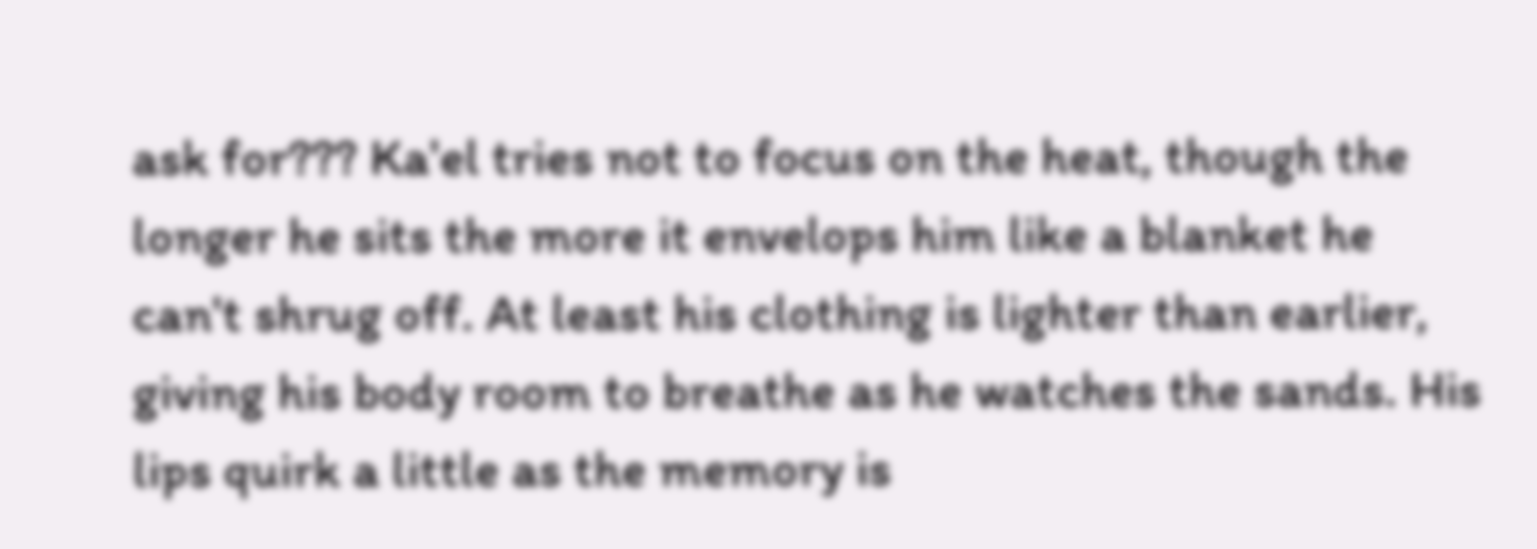ask for??? Ka'el tries not to focus on the heat, though the longer he sits the more it envelops him like a blanket he can't shrug off. At least his clothing is lighter than earlier, giving his body room to breathe as he watches the sands. His lips quirk a little as the memory is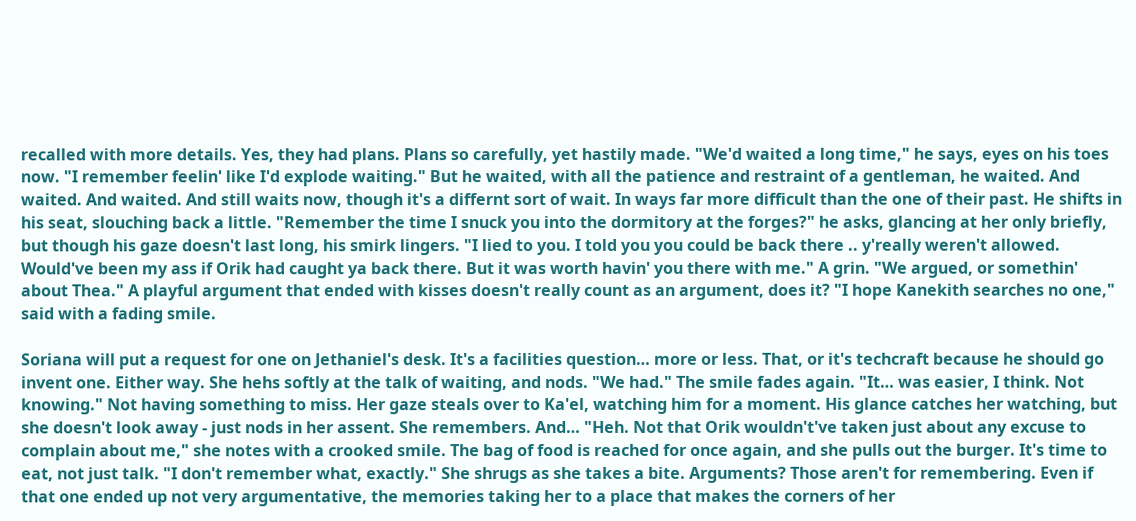recalled with more details. Yes, they had plans. Plans so carefully, yet hastily made. "We'd waited a long time," he says, eyes on his toes now. "I remember feelin' like I'd explode waiting." But he waited, with all the patience and restraint of a gentleman, he waited. And waited. And waited. And still waits now, though it's a differnt sort of wait. In ways far more difficult than the one of their past. He shifts in his seat, slouching back a little. "Remember the time I snuck you into the dormitory at the forges?" he asks, glancing at her only briefly, but though his gaze doesn't last long, his smirk lingers. "I lied to you. I told you you could be back there .. y'really weren't allowed. Would've been my ass if Orik had caught ya back there. But it was worth havin' you there with me." A grin. "We argued, or somethin' about Thea." A playful argument that ended with kisses doesn't really count as an argument, does it? "I hope Kanekith searches no one," said with a fading smile.

Soriana will put a request for one on Jethaniel's desk. It's a facilities question… more or less. That, or it's techcraft because he should go invent one. Either way. She hehs softly at the talk of waiting, and nods. "We had." The smile fades again. "It… was easier, I think. Not knowing." Not having something to miss. Her gaze steals over to Ka'el, watching him for a moment. His glance catches her watching, but she doesn't look away - just nods in her assent. She remembers. And… "Heh. Not that Orik wouldn't've taken just about any excuse to complain about me," she notes with a crooked smile. The bag of food is reached for once again, and she pulls out the burger. It's time to eat, not just talk. "I don't remember what, exactly." She shrugs as she takes a bite. Arguments? Those aren't for remembering. Even if that one ended up not very argumentative, the memories taking her to a place that makes the corners of her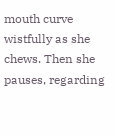mouth curve wistfully as she chews. Then she pauses, regarding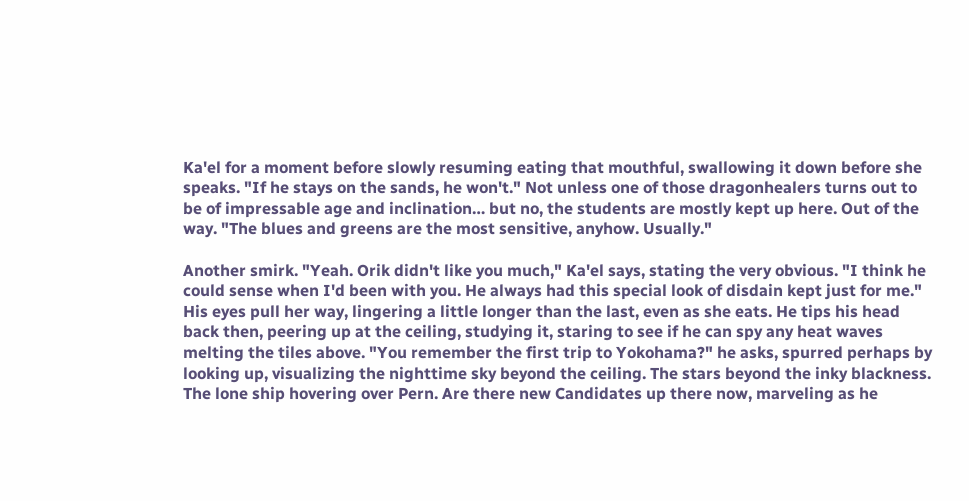Ka'el for a moment before slowly resuming eating that mouthful, swallowing it down before she speaks. "If he stays on the sands, he won't." Not unless one of those dragonhealers turns out to be of impressable age and inclination… but no, the students are mostly kept up here. Out of the way. "The blues and greens are the most sensitive, anyhow. Usually."

Another smirk. "Yeah. Orik didn't like you much," Ka'el says, stating the very obvious. "I think he could sense when I'd been with you. He always had this special look of disdain kept just for me." His eyes pull her way, lingering a little longer than the last, even as she eats. He tips his head back then, peering up at the ceiling, studying it, staring to see if he can spy any heat waves melting the tiles above. "You remember the first trip to Yokohama?" he asks, spurred perhaps by looking up, visualizing the nighttime sky beyond the ceiling. The stars beyond the inky blackness. The lone ship hovering over Pern. Are there new Candidates up there now, marveling as he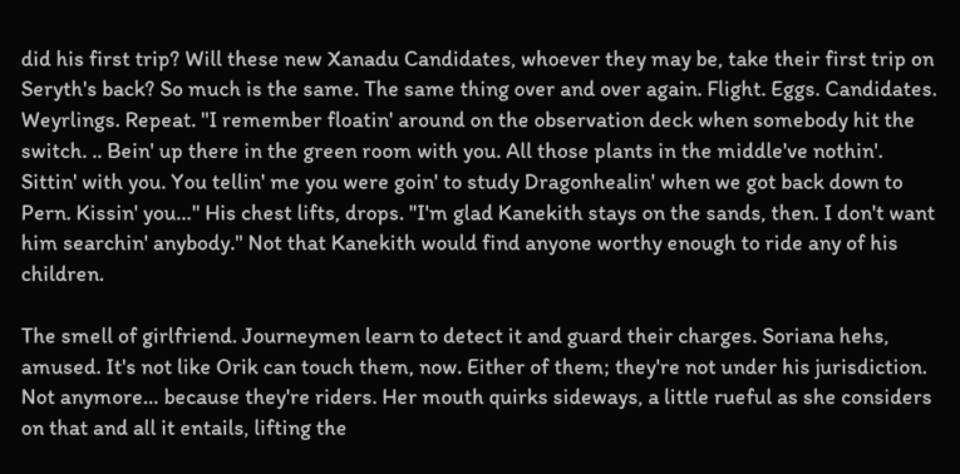did his first trip? Will these new Xanadu Candidates, whoever they may be, take their first trip on Seryth's back? So much is the same. The same thing over and over again. Flight. Eggs. Candidates. Weyrlings. Repeat. "I remember floatin' around on the observation deck when somebody hit the switch. .. Bein' up there in the green room with you. All those plants in the middle've nothin'. Sittin' with you. You tellin' me you were goin' to study Dragonhealin' when we got back down to Pern. Kissin' you…" His chest lifts, drops. "I'm glad Kanekith stays on the sands, then. I don't want him searchin' anybody." Not that Kanekith would find anyone worthy enough to ride any of his children.

The smell of girlfriend. Journeymen learn to detect it and guard their charges. Soriana hehs, amused. It's not like Orik can touch them, now. Either of them; they're not under his jurisdiction. Not anymore… because they're riders. Her mouth quirks sideways, a little rueful as she considers on that and all it entails, lifting the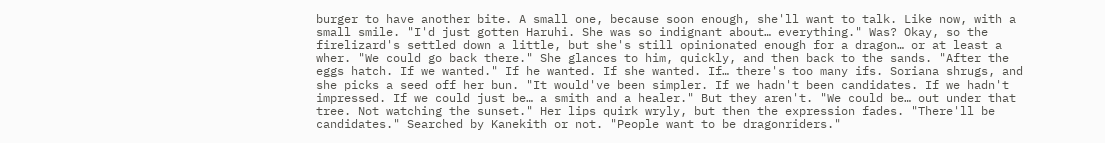burger to have another bite. A small one, because soon enough, she'll want to talk. Like now, with a small smile. "I'd just gotten Haruhi. She was so indignant about… everything." Was? Okay, so the firelizard's settled down a little, but she's still opinionated enough for a dragon… or at least a wher. "We could go back there." She glances to him, quickly, and then back to the sands. "After the eggs hatch. If we wanted." If he wanted. If she wanted. If… there's too many ifs. Soriana shrugs, and she picks a seed off her bun. "It would've been simpler. If we hadn't been candidates. If we hadn't impressed. If we could just be… a smith and a healer." But they aren't. "We could be… out under that tree. Not watching the sunset." Her lips quirk wryly, but then the expression fades. "There'll be candidates." Searched by Kanekith or not. "People want to be dragonriders."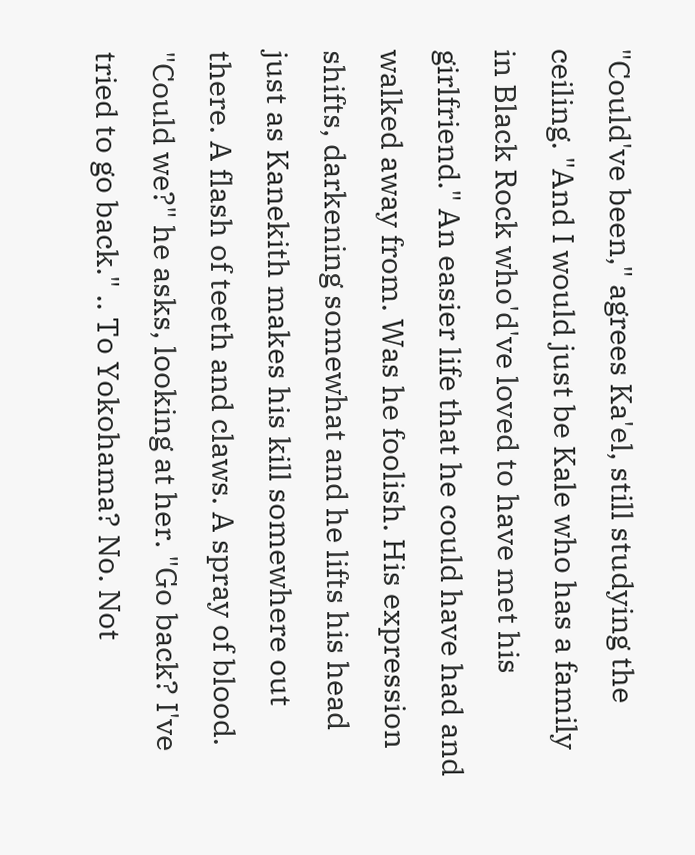"Could've been," agrees Ka'el, still studying the ceiling. "And I would just be Kale who has a family in Black Rock who'd've loved to have met his girlfriend." An easier life that he could have had and walked away from. Was he foolish. His expression shifts, darkening somewhat and he lifts his head just as Kanekith makes his kill somewhere out there. A flash of teeth and claws. A spray of blood. "Could we?" he asks, looking at her. "Go back? I've tried to go back." .. To Yokohama? No. Not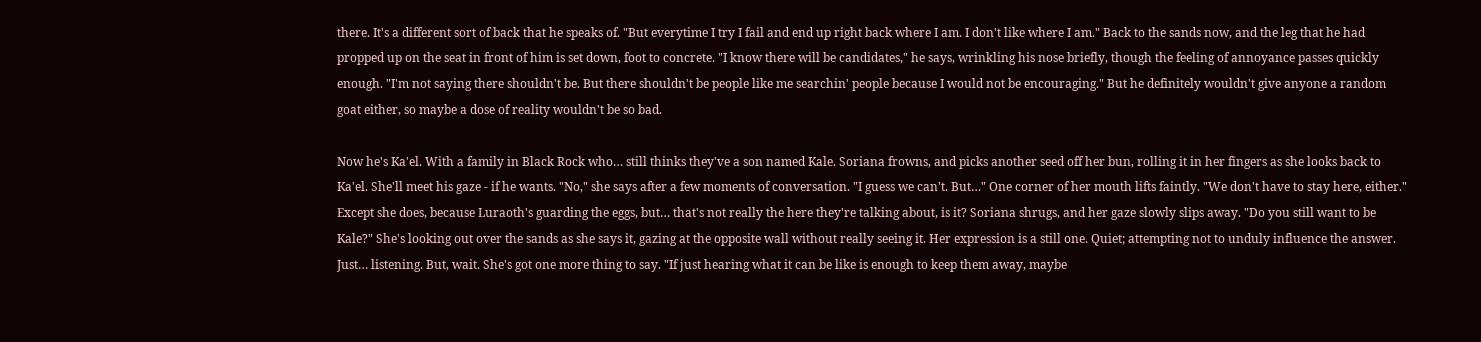there. It's a different sort of back that he speaks of. "But everytime I try I fail and end up right back where I am. I don't like where I am." Back to the sands now, and the leg that he had propped up on the seat in front of him is set down, foot to concrete. "I know there will be candidates," he says, wrinkling his nose briefly, though the feeling of annoyance passes quickly enough. "I'm not saying there shouldn't be. But there shouldn't be people like me searchin' people because I would not be encouraging." But he definitely wouldn't give anyone a random goat either, so maybe a dose of reality wouldn't be so bad.

Now he's Ka'el. With a family in Black Rock who… still thinks they've a son named Kale. Soriana frowns, and picks another seed off her bun, rolling it in her fingers as she looks back to Ka'el. She'll meet his gaze - if he wants. "No," she says after a few moments of conversation. "I guess we can't. But…" One corner of her mouth lifts faintly. "We don't have to stay here, either." Except she does, because Luraoth's guarding the eggs, but… that's not really the here they're talking about, is it? Soriana shrugs, and her gaze slowly slips away. "Do you still want to be Kale?" She's looking out over the sands as she says it, gazing at the opposite wall without really seeing it. Her expression is a still one. Quiet; attempting not to unduly influence the answer. Just… listening. But, wait. She's got one more thing to say. "If just hearing what it can be like is enough to keep them away, maybe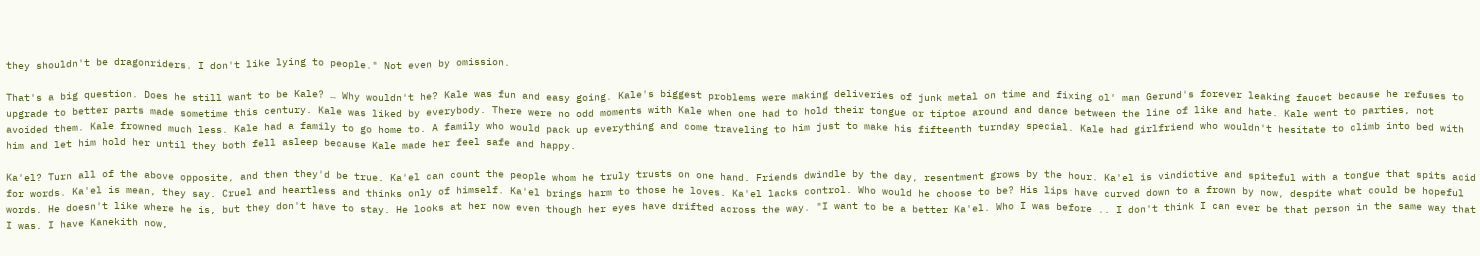they shouldn't be dragonriders. I don't like lying to people." Not even by omission.

That's a big question. Does he still want to be Kale? … Why wouldn't he? Kale was fun and easy going. Kale's biggest problems were making deliveries of junk metal on time and fixing ol' man Gerund's forever leaking faucet because he refuses to upgrade to better parts made sometime this century. Kale was liked by everybody. There were no odd moments with Kale when one had to hold their tongue or tiptoe around and dance between the line of like and hate. Kale went to parties, not avoided them. Kale frowned much less. Kale had a family to go home to. A family who would pack up everything and come traveling to him just to make his fifteenth turnday special. Kale had girlfriend who wouldn't hesitate to climb into bed with him and let him hold her until they both fell asleep because Kale made her feel safe and happy.

Ka'el? Turn all of the above opposite, and then they'd be true. Ka'el can count the people whom he truly trusts on one hand. Friends dwindle by the day, resentment grows by the hour. Ka'el is vindictive and spiteful with a tongue that spits acid for words. Ka'el is mean, they say. Cruel and heartless and thinks only of himself. Ka'el brings harm to those he loves. Ka'el lacks control. Who would he choose to be? His lips have curved down to a frown by now, despite what could be hopeful words. He doesn't like where he is, but they don't have to stay. He looks at her now even though her eyes have drifted across the way. "I want to be a better Ka'el. Who I was before .. I don't think I can ever be that person in the same way that I was. I have Kanekith now,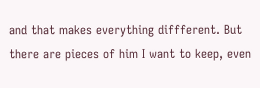and that makes everything diffferent. But there are pieces of him I want to keep, even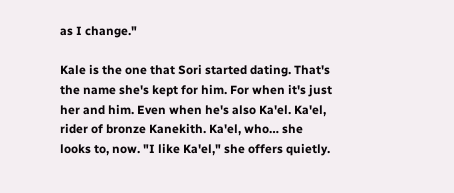as I change."

Kale is the one that Sori started dating. That's the name she's kept for him. For when it's just her and him. Even when he's also Ka'el. Ka'el, rider of bronze Kanekith. Ka'el, who… she looks to, now. "I like Ka'el," she offers quietly.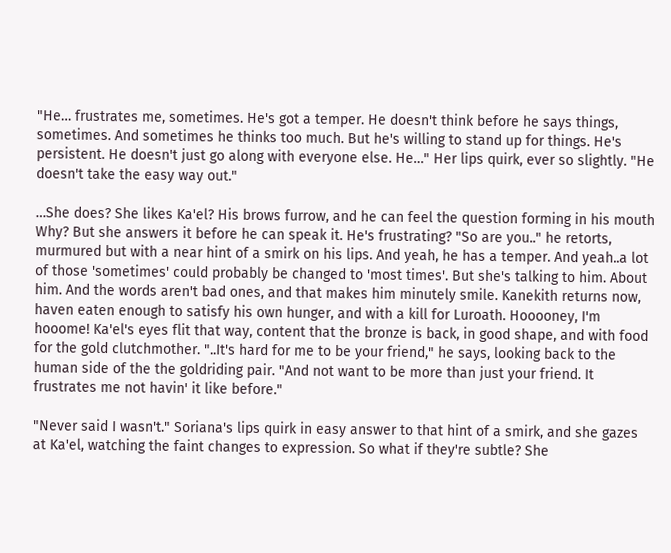"He… frustrates me, sometimes. He's got a temper. He doesn't think before he says things, sometimes. And sometimes he thinks too much. But he's willing to stand up for things. He's persistent. He doesn't just go along with everyone else. He…" Her lips quirk, ever so slightly. "He doesn't take the easy way out."

…She does? She likes Ka'el? His brows furrow, and he can feel the question forming in his mouth Why? But she answers it before he can speak it. He's frustrating? "So are you.." he retorts, murmured but with a near hint of a smirk on his lips. And yeah, he has a temper. And yeah..a lot of those 'sometimes' could probably be changed to 'most times'. But she's talking to him. About him. And the words aren't bad ones, and that makes him minutely smile. Kanekith returns now, haven eaten enough to satisfy his own hunger, and with a kill for Luroath. Hooooney, I'm hooome! Ka'el's eyes flit that way, content that the bronze is back, in good shape, and with food for the gold clutchmother. "..It's hard for me to be your friend," he says, looking back to the human side of the the goldriding pair. "And not want to be more than just your friend. It frustrates me not havin' it like before."

"Never said I wasn't." Soriana's lips quirk in easy answer to that hint of a smirk, and she gazes at Ka'el, watching the faint changes to expression. So what if they're subtle? She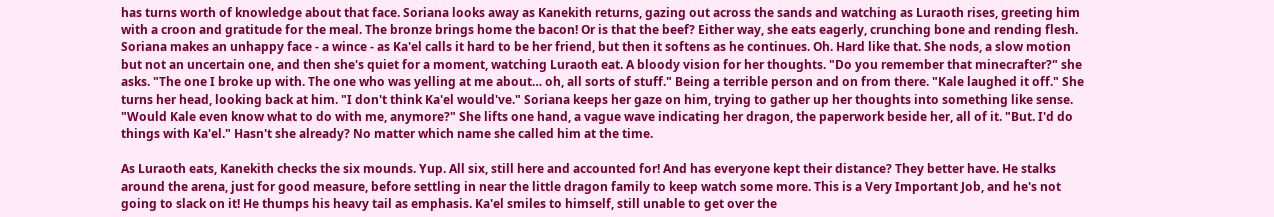has turns worth of knowledge about that face. Soriana looks away as Kanekith returns, gazing out across the sands and watching as Luraoth rises, greeting him with a croon and gratitude for the meal. The bronze brings home the bacon! Or is that the beef? Either way, she eats eagerly, crunching bone and rending flesh. Soriana makes an unhappy face - a wince - as Ka'el calls it hard to be her friend, but then it softens as he continues. Oh. Hard like that. She nods, a slow motion but not an uncertain one, and then she's quiet for a moment, watching Luraoth eat. A bloody vision for her thoughts. "Do you remember that minecrafter?" she asks. "The one I broke up with. The one who was yelling at me about… oh, all sorts of stuff." Being a terrible person and on from there. "Kale laughed it off." She turns her head, looking back at him. "I don't think Ka'el would've." Soriana keeps her gaze on him, trying to gather up her thoughts into something like sense. "Would Kale even know what to do with me, anymore?" She lifts one hand, a vague wave indicating her dragon, the paperwork beside her, all of it. "But. I'd do things with Ka'el." Hasn't she already? No matter which name she called him at the time.

As Luraoth eats, Kanekith checks the six mounds. Yup. All six, still here and accounted for! And has everyone kept their distance? They better have. He stalks around the arena, just for good measure, before settling in near the little dragon family to keep watch some more. This is a Very Important Job, and he's not going to slack on it! He thumps his heavy tail as emphasis. Ka'el smiles to himself, still unable to get over the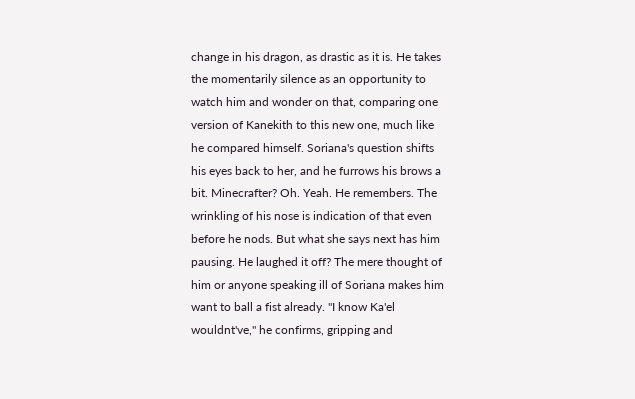change in his dragon, as drastic as it is. He takes the momentarily silence as an opportunity to watch him and wonder on that, comparing one version of Kanekith to this new one, much like he compared himself. Soriana's question shifts his eyes back to her, and he furrows his brows a bit. Minecrafter? Oh. Yeah. He remembers. The wrinkling of his nose is indication of that even before he nods. But what she says next has him pausing. He laughed it off? The mere thought of him or anyone speaking ill of Soriana makes him want to ball a fist already. "I know Ka'el wouldnt've," he confirms, gripping and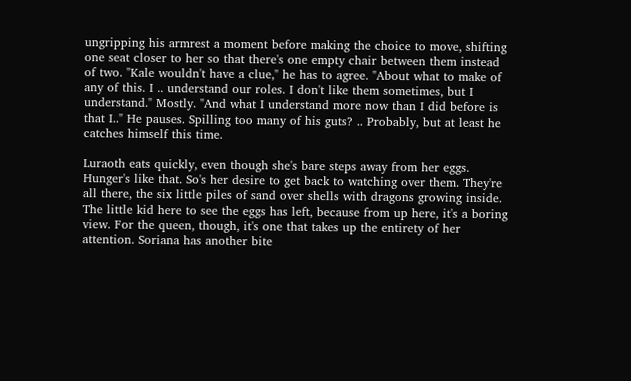ungripping his armrest a moment before making the choice to move, shifting one seat closer to her so that there's one empty chair between them instead of two. "Kale wouldn't have a clue," he has to agree. "About what to make of any of this. I .. understand our roles. I don't like them sometimes, but I understand." Mostly. "And what I understand more now than I did before is that I.." He pauses. Spilling too many of his guts? .. Probably, but at least he catches himself this time.

Luraoth eats quickly, even though she's bare steps away from her eggs. Hunger's like that. So's her desire to get back to watching over them. They're all there, the six little piles of sand over shells with dragons growing inside. The little kid here to see the eggs has left, because from up here, it's a boring view. For the queen, though, it's one that takes up the entirety of her attention. Soriana has another bite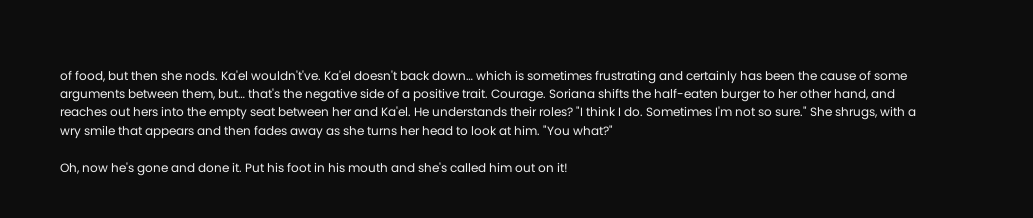of food, but then she nods. Ka'el wouldn't've. Ka'el doesn't back down… which is sometimes frustrating and certainly has been the cause of some arguments between them, but… that's the negative side of a positive trait. Courage. Soriana shifts the half-eaten burger to her other hand, and reaches out hers into the empty seat between her and Ka'el. He understands their roles? "I think I do. Sometimes I'm not so sure." She shrugs, with a wry smile that appears and then fades away as she turns her head to look at him. "You what?"

Oh, now he's gone and done it. Put his foot in his mouth and she's called him out on it!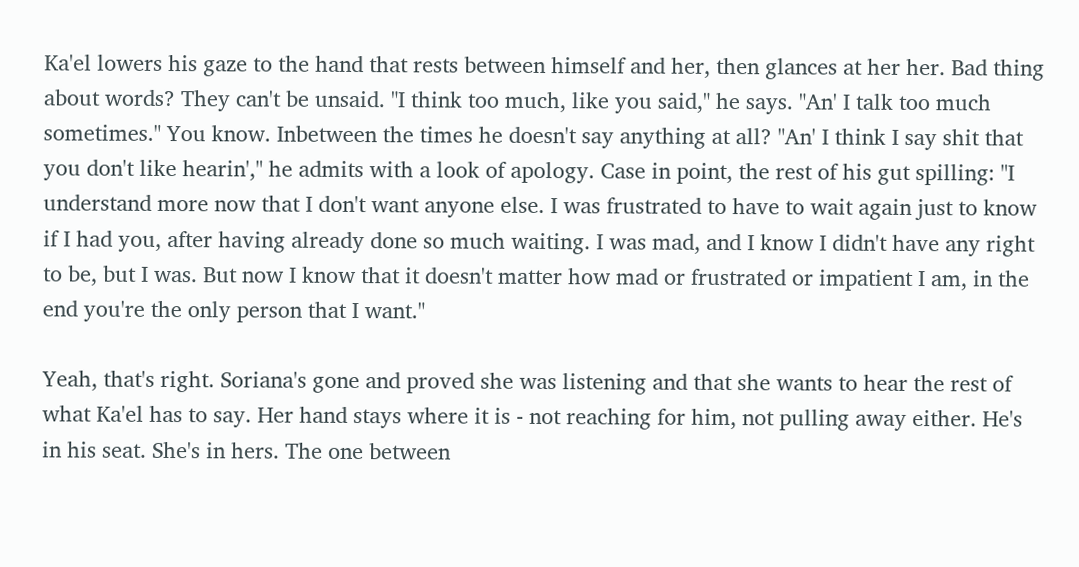Ka'el lowers his gaze to the hand that rests between himself and her, then glances at her her. Bad thing about words? They can't be unsaid. "I think too much, like you said," he says. "An' I talk too much sometimes." You know. Inbetween the times he doesn't say anything at all? "An' I think I say shit that you don't like hearin'," he admits with a look of apology. Case in point, the rest of his gut spilling: "I understand more now that I don't want anyone else. I was frustrated to have to wait again just to know if I had you, after having already done so much waiting. I was mad, and I know I didn't have any right to be, but I was. But now I know that it doesn't matter how mad or frustrated or impatient I am, in the end you're the only person that I want."

Yeah, that's right. Soriana's gone and proved she was listening and that she wants to hear the rest of what Ka'el has to say. Her hand stays where it is - not reaching for him, not pulling away either. He's in his seat. She's in hers. The one between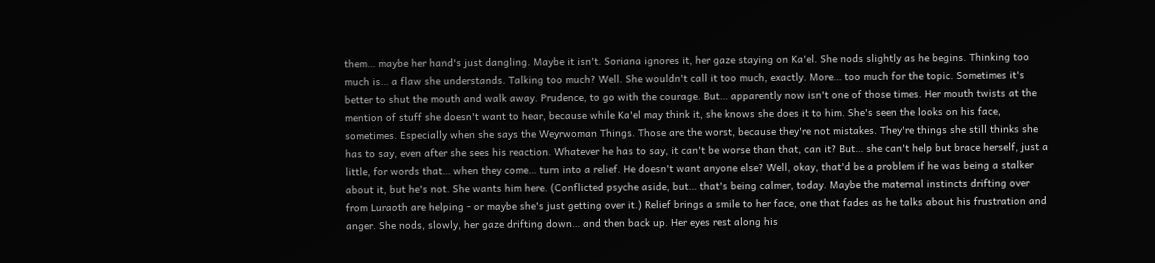them… maybe her hand's just dangling. Maybe it isn't. Soriana ignores it, her gaze staying on Ka'el. She nods slightly as he begins. Thinking too much is… a flaw she understands. Talking too much? Well. She wouldn't call it too much, exactly. More… too much for the topic. Sometimes it's better to shut the mouth and walk away. Prudence, to go with the courage. But… apparently now isn't one of those times. Her mouth twists at the mention of stuff she doesn't want to hear, because while Ka'el may think it, she knows she does it to him. She's seen the looks on his face, sometimes. Especially when she says the Weyrwoman Things. Those are the worst, because they're not mistakes. They're things she still thinks she has to say, even after she sees his reaction. Whatever he has to say, it can't be worse than that, can it? But… she can't help but brace herself, just a little, for words that… when they come… turn into a relief. He doesn't want anyone else? Well, okay, that'd be a problem if he was being a stalker about it, but he's not. She wants him here. (Conflicted psyche aside, but… that's being calmer, today. Maybe the maternal instincts drifting over from Luraoth are helping - or maybe she's just getting over it.) Relief brings a smile to her face, one that fades as he talks about his frustration and anger. She nods, slowly, her gaze drifting down… and then back up. Her eyes rest along his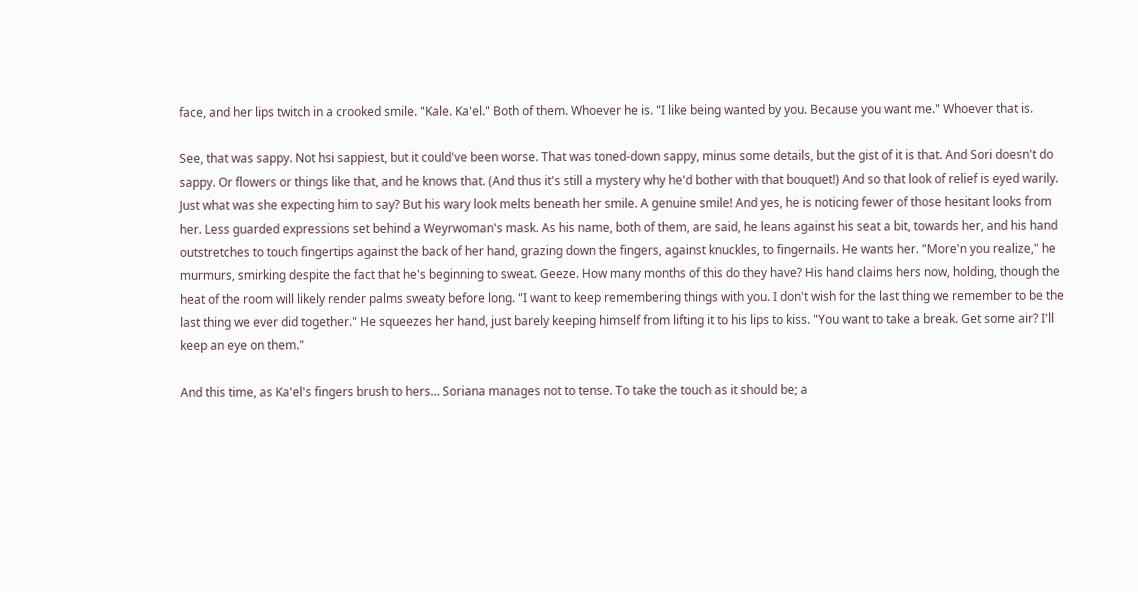face, and her lips twitch in a crooked smile. "Kale. Ka'el." Both of them. Whoever he is. "I like being wanted by you. Because you want me." Whoever that is.

See, that was sappy. Not hsi sappiest, but it could've been worse. That was toned-down sappy, minus some details, but the gist of it is that. And Sori doesn't do sappy. Or flowers or things like that, and he knows that. (And thus it's still a mystery why he'd bother with that bouquet!) And so that look of relief is eyed warily. Just what was she expecting him to say? But his wary look melts beneath her smile. A genuine smile! And yes, he is noticing fewer of those hesitant looks from her. Less guarded expressions set behind a Weyrwoman's mask. As his name, both of them, are said, he leans against his seat a bit, towards her, and his hand outstretches to touch fingertips against the back of her hand, grazing down the fingers, against knuckles, to fingernails. He wants her. "More'n you realize," he murmurs, smirking despite the fact that he's beginning to sweat. Geeze. How many months of this do they have? His hand claims hers now, holding, though the heat of the room will likely render palms sweaty before long. "I want to keep remembering things with you. I don't wish for the last thing we remember to be the last thing we ever did together." He squeezes her hand, just barely keeping himself from lifting it to his lips to kiss. "You want to take a break. Get some air? I'll keep an eye on them."

And this time, as Ka'el's fingers brush to hers… Soriana manages not to tense. To take the touch as it should be; a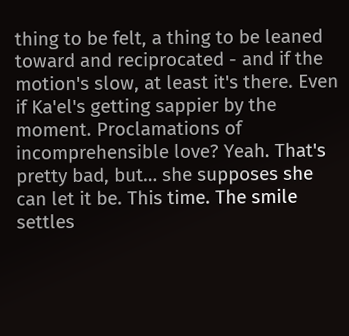thing to be felt, a thing to be leaned toward and reciprocated - and if the motion's slow, at least it's there. Even if Ka'el's getting sappier by the moment. Proclamations of incomprehensible love? Yeah. That's pretty bad, but… she supposes she can let it be. This time. The smile settles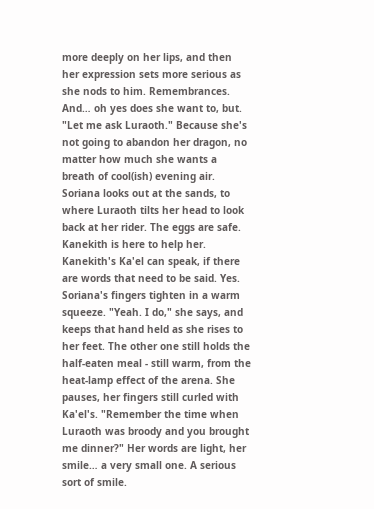more deeply on her lips, and then her expression sets more serious as she nods to him. Remembrances. And… oh yes does she want to, but. "Let me ask Luraoth." Because she's not going to abandon her dragon, no matter how much she wants a breath of cool(ish) evening air. Soriana looks out at the sands, to where Luraoth tilts her head to look back at her rider. The eggs are safe. Kanekith is here to help her. Kanekith's Ka'el can speak, if there are words that need to be said. Yes. Soriana's fingers tighten in a warm squeeze. "Yeah. I do," she says, and keeps that hand held as she rises to her feet. The other one still holds the half-eaten meal - still warm, from the heat-lamp effect of the arena. She pauses, her fingers still curled with Ka'el's. "Remember the time when Luraoth was broody and you brought me dinner?" Her words are light, her smile… a very small one. A serious sort of smile.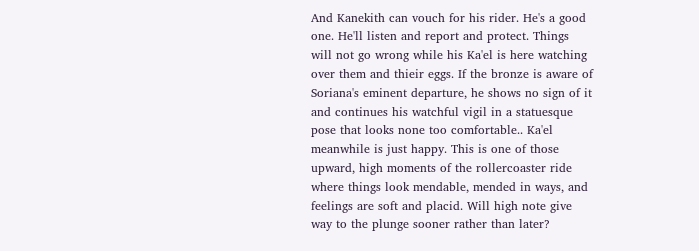And Kanekith can vouch for his rider. He's a good one. He'll listen and report and protect. Things will not go wrong while his Ka'el is here watching over them and thieir eggs. If the bronze is aware of Soriana's eminent departure, he shows no sign of it and continues his watchful vigil in a statuesque pose that looks none too comfortable.. Ka'el meanwhile is just happy. This is one of those upward, high moments of the rollercoaster ride where things look mendable, mended in ways, and feelings are soft and placid. Will high note give way to the plunge sooner rather than later?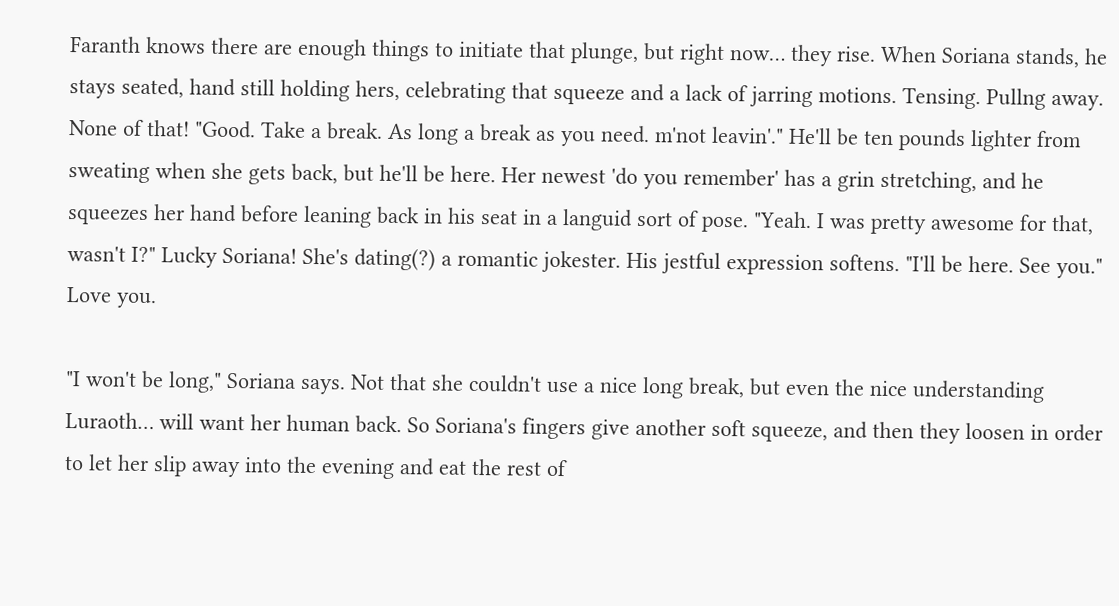Faranth knows there are enough things to initiate that plunge, but right now… they rise. When Soriana stands, he stays seated, hand still holding hers, celebrating that squeeze and a lack of jarring motions. Tensing. Pullng away. None of that! "Good. Take a break. As long a break as you need. m'not leavin'." He'll be ten pounds lighter from sweating when she gets back, but he'll be here. Her newest 'do you remember' has a grin stretching, and he squeezes her hand before leaning back in his seat in a languid sort of pose. "Yeah. I was pretty awesome for that, wasn't I?" Lucky Soriana! She's dating(?) a romantic jokester. His jestful expression softens. "I'll be here. See you." Love you.

"I won't be long," Soriana says. Not that she couldn't use a nice long break, but even the nice understanding Luraoth… will want her human back. So Soriana's fingers give another soft squeeze, and then they loosen in order to let her slip away into the evening and eat the rest of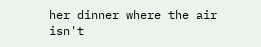her dinner where the air isn't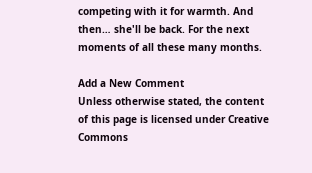competing with it for warmth. And then… she'll be back. For the next moments of all these many months.

Add a New Comment
Unless otherwise stated, the content of this page is licensed under Creative Commons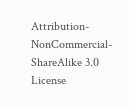Attribution-NonCommercial-ShareAlike 3.0 License